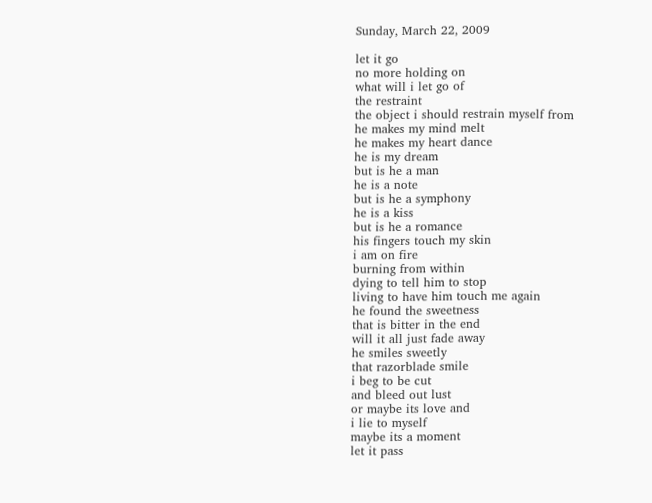Sunday, March 22, 2009

let it go
no more holding on
what will i let go of
the restraint
the object i should restrain myself from
he makes my mind melt
he makes my heart dance
he is my dream
but is he a man
he is a note
but is he a symphony
he is a kiss
but is he a romance
his fingers touch my skin
i am on fire
burning from within
dying to tell him to stop
living to have him touch me again
he found the sweetness
that is bitter in the end
will it all just fade away
he smiles sweetly
that razorblade smile
i beg to be cut
and bleed out lust
or maybe its love and
i lie to myself
maybe its a moment
let it pass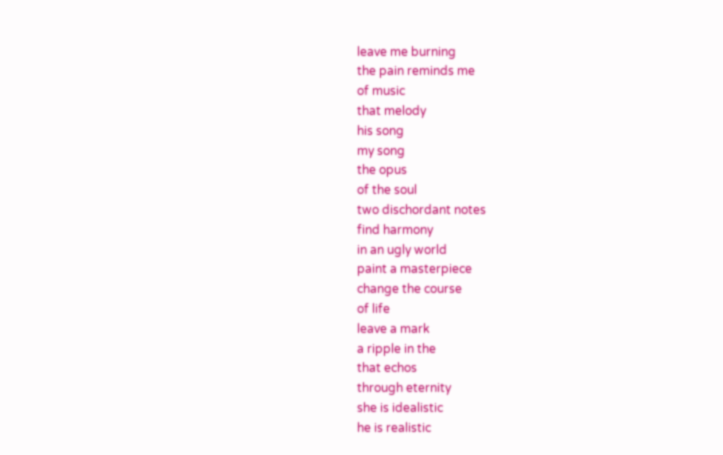leave me burning
the pain reminds me
of music
that melody
his song
my song
the opus
of the soul
two dischordant notes
find harmony
in an ugly world
paint a masterpiece
change the course
of life
leave a mark
a ripple in the
that echos
through eternity
she is idealistic
he is realistic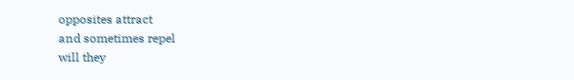opposites attract
and sometimes repel
will they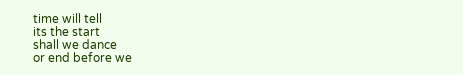time will tell
its the start
shall we dance
or end before we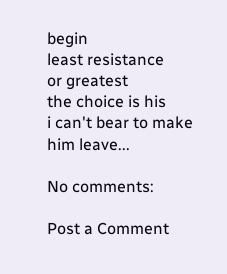begin
least resistance
or greatest
the choice is his
i can't bear to make
him leave...

No comments:

Post a Comment